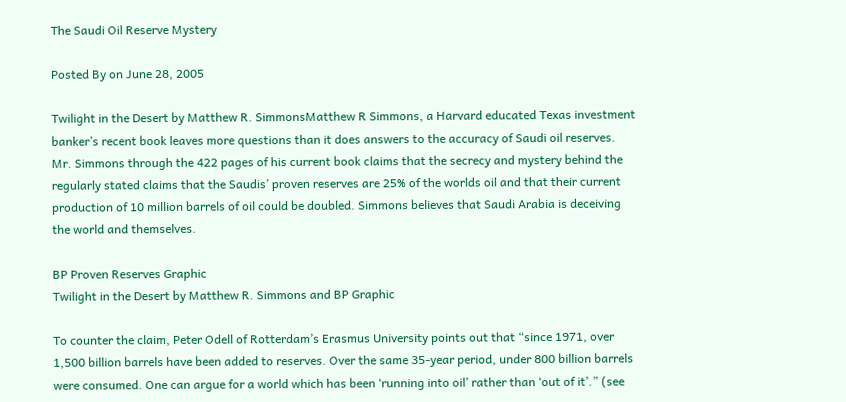The Saudi Oil Reserve Mystery

Posted By on June 28, 2005

Twilight in the Desert by Matthew R. SimmonsMatthew R Simmons, a Harvard educated Texas investment banker’s recent book leaves more questions than it does answers to the accuracy of Saudi oil reserves. Mr. Simmons through the 422 pages of his current book claims that the secrecy and mystery behind the regularly stated claims that the Saudis’ proven reserves are 25% of the worlds oil and that their current production of 10 million barrels of oil could be doubled. Simmons believes that Saudi Arabia is deceiving the world and themselves.

BP Proven Reserves Graphic
Twilight in the Desert by Matthew R. Simmons and BP Graphic

To counter the claim, Peter Odell of Rotterdam’s Erasmus University points out that “since 1971, over 1,500 billion barrels have been added to reserves. Over the same 35-year period, under 800 billion barrels were consumed. One can argue for a world which has been ‘running into oil’ rather than ‘out of it’.” (see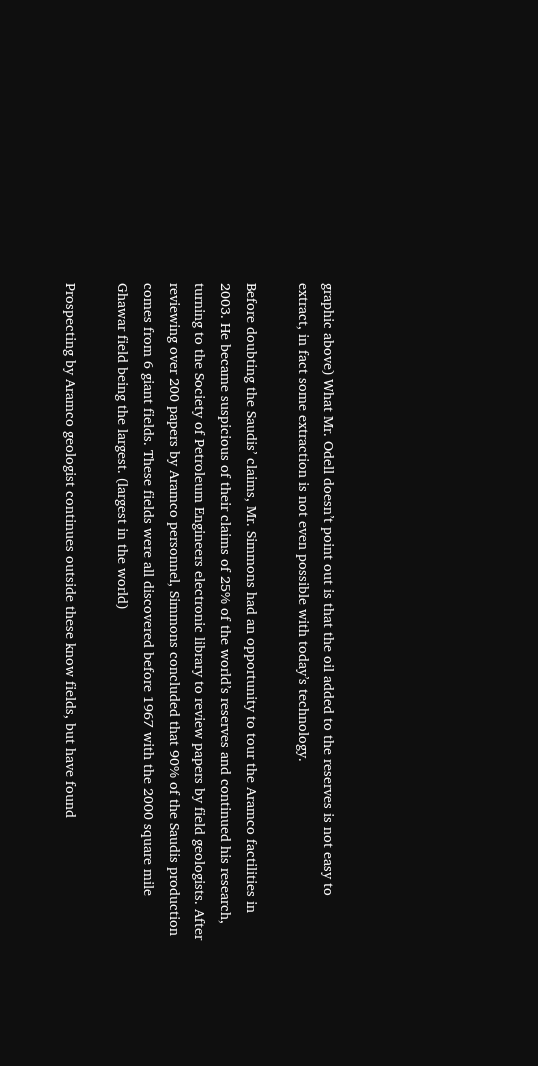graphic above) What Mr. Odell doesn’t point out is that the oil added to the reserves is not easy to extract, in fact some extraction is not even possible with today’s technology.

Before doubting the Saudis’ claims, Mr. Simmons had an opportunity to tour the Aramco factilities in 2003. He became suspicious of their claims of 25% of the world’s reserves and continued his research, turning to the Society of Petroleum Engineers electronic library to review papers by field geologists. After reviewing over 200 papers by Aramco personnel, Simmons concluded that 90% of the Saudis production comes from 6 giant fields. These fields were all discovered before 1967 with the 2000 square mile Ghawar field being the largest. (largest in the world)

Prospecting by Aramco geologist continues outside these know fields, but have found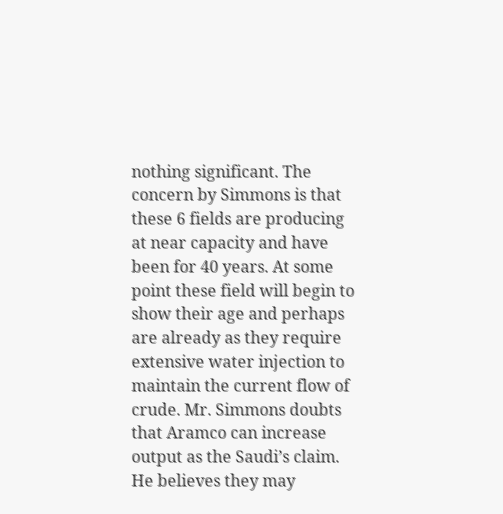nothing significant. The concern by Simmons is that these 6 fields are producing at near capacity and have been for 40 years. At some point these field will begin to show their age and perhaps are already as they require extensive water injection to maintain the current flow of crude. Mr. Simmons doubts that Aramco can increase output as the Saudi’s claim. He believes they may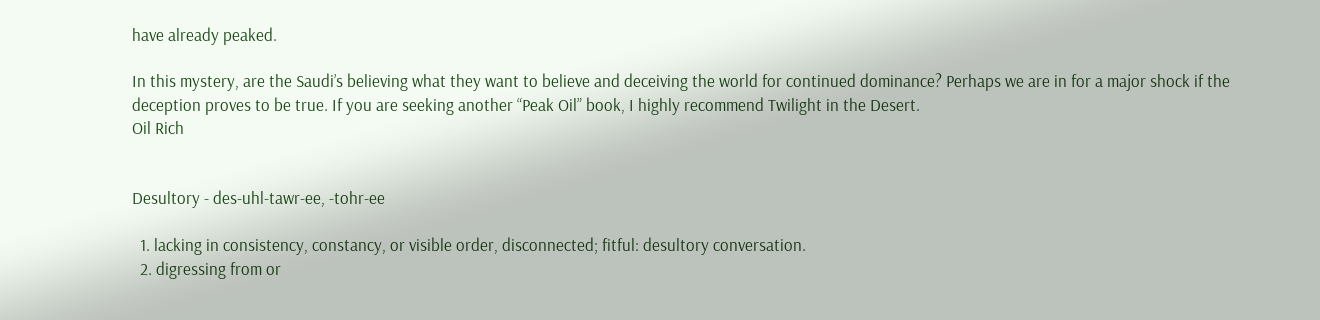have already peaked.

In this mystery, are the Saudi’s believing what they want to believe and deceiving the world for continued dominance? Perhaps we are in for a major shock if the deception proves to be true. If you are seeking another “Peak Oil” book, I highly recommend Twilight in the Desert.
Oil Rich


Desultory - des-uhl-tawr-ee, -tohr-ee

  1. lacking in consistency, constancy, or visible order, disconnected; fitful: desultory conversation.
  2. digressing from or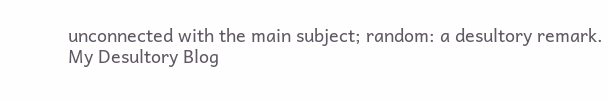unconnected with the main subject; random: a desultory remark.
My Desultory Blog